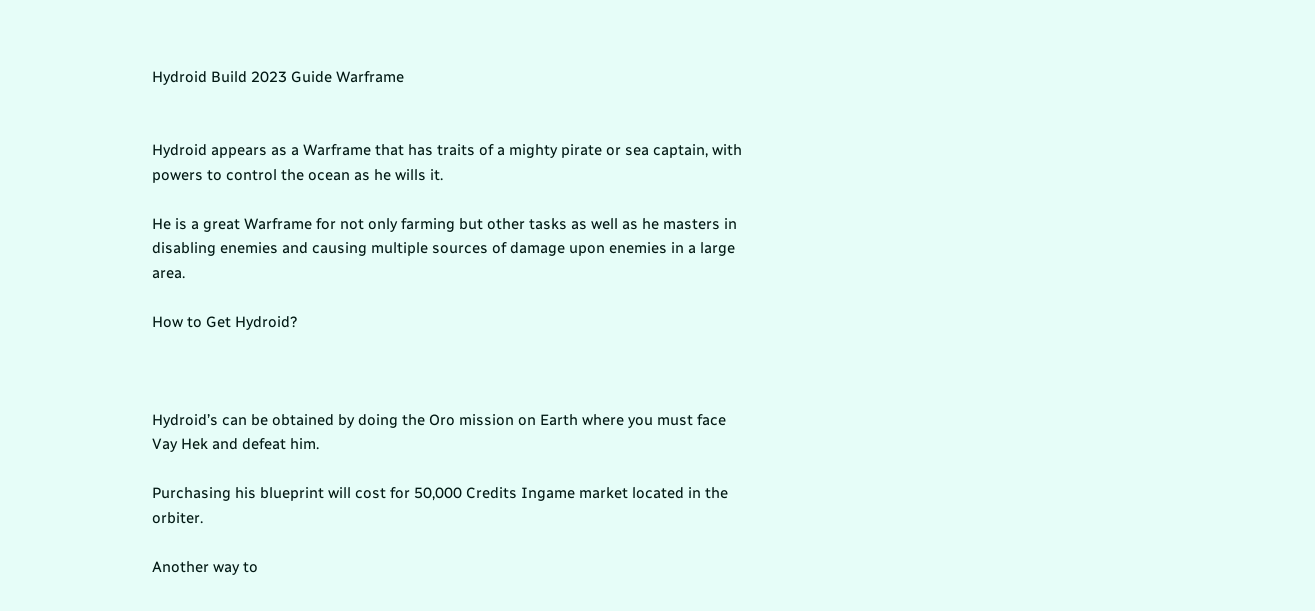Hydroid Build 2023 Guide Warframe


Hydroid appears as a Warframe that has traits of a mighty pirate or sea captain, with powers to control the ocean as he wills it.

He is a great Warframe for not only farming but other tasks as well as he masters in disabling enemies and causing multiple sources of damage upon enemies in a large area.

How to Get Hydroid?



Hydroid’s can be obtained by doing the Oro mission on Earth where you must face Vay Hek and defeat him.

Purchasing his blueprint will cost for 50,000 Credits Ingame market located in the orbiter.

Another way to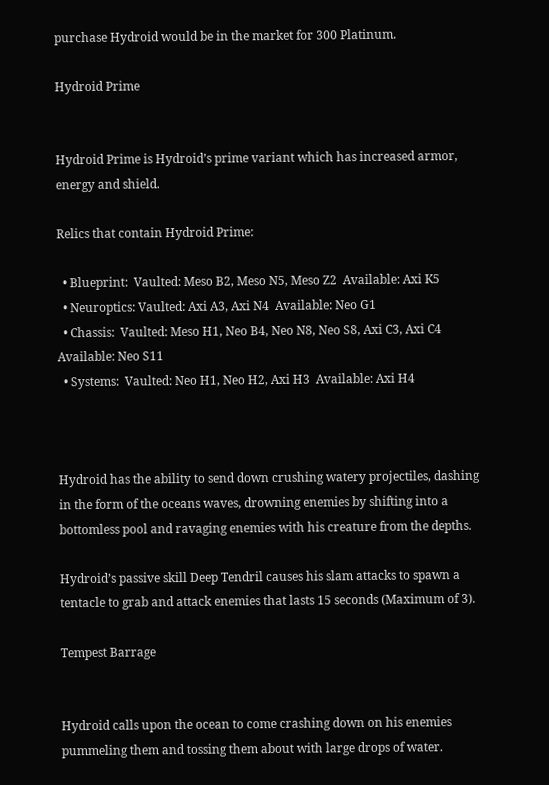purchase Hydroid would be in the market for 300 Platinum.

Hydroid Prime


Hydroid Prime is Hydroid’s prime variant which has increased armor, energy and shield.

Relics that contain Hydroid Prime:

  • Blueprint:  Vaulted: Meso B2, Meso N5, Meso Z2  Available: Axi K5
  • Neuroptics: Vaulted: Axi A3, Axi N4  Available: Neo G1
  • Chassis:  Vaulted: Meso H1, Neo B4, Neo N8, Neo S8, Axi C3, Axi C4  Available: Neo S11
  • Systems:  Vaulted: Neo H1, Neo H2, Axi H3  Available: Axi H4



Hydroid has the ability to send down crushing watery projectiles, dashing in the form of the oceans waves, drowning enemies by shifting into a bottomless pool and ravaging enemies with his creature from the depths.

Hydroid’s passive skill Deep Tendril causes his slam attacks to spawn a tentacle to grab and attack enemies that lasts 15 seconds (Maximum of 3).

Tempest Barrage


Hydroid calls upon the ocean to come crashing down on his enemies pummeling them and tossing them about with large drops of water.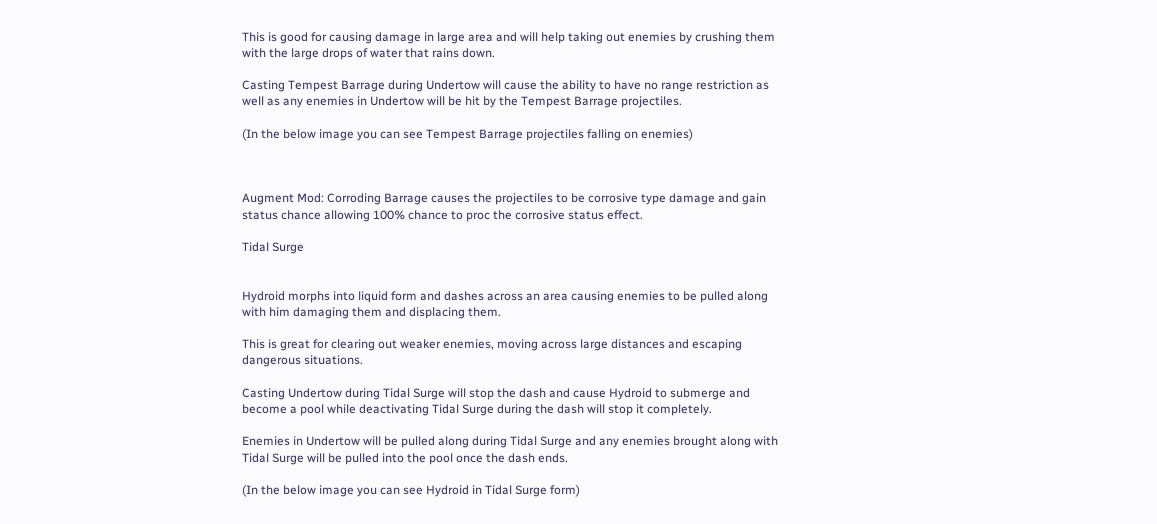This is good for causing damage in large area and will help taking out enemies by crushing them with the large drops of water that rains down.

Casting Tempest Barrage during Undertow will cause the ability to have no range restriction as well as any enemies in Undertow will be hit by the Tempest Barrage projectiles.

(In the below image you can see Tempest Barrage projectiles falling on enemies)



Augment Mod: Corroding Barrage causes the projectiles to be corrosive type damage and gain status chance allowing 100% chance to proc the corrosive status effect.

Tidal Surge


Hydroid morphs into liquid form and dashes across an area causing enemies to be pulled along with him damaging them and displacing them.

This is great for clearing out weaker enemies, moving across large distances and escaping dangerous situations.

Casting Undertow during Tidal Surge will stop the dash and cause Hydroid to submerge and become a pool while deactivating Tidal Surge during the dash will stop it completely.

Enemies in Undertow will be pulled along during Tidal Surge and any enemies brought along with Tidal Surge will be pulled into the pool once the dash ends.

(In the below image you can see Hydroid in Tidal Surge form)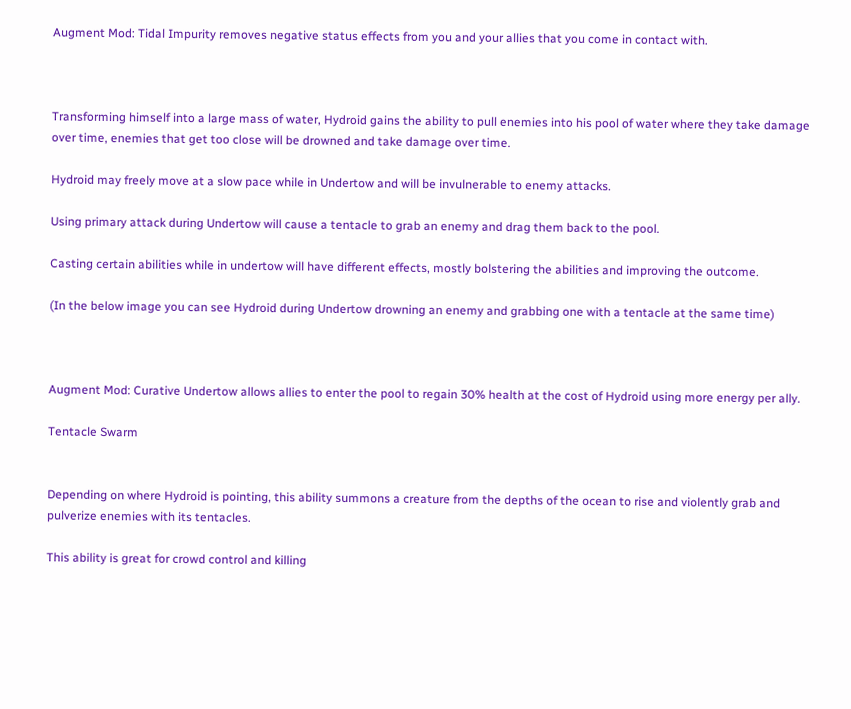Augment Mod: Tidal Impurity removes negative status effects from you and your allies that you come in contact with.



Transforming himself into a large mass of water, Hydroid gains the ability to pull enemies into his pool of water where they take damage over time, enemies that get too close will be drowned and take damage over time.

Hydroid may freely move at a slow pace while in Undertow and will be invulnerable to enemy attacks.

Using primary attack during Undertow will cause a tentacle to grab an enemy and drag them back to the pool.

Casting certain abilities while in undertow will have different effects, mostly bolstering the abilities and improving the outcome.

(In the below image you can see Hydroid during Undertow drowning an enemy and grabbing one with a tentacle at the same time)



Augment Mod: Curative Undertow allows allies to enter the pool to regain 30% health at the cost of Hydroid using more energy per ally.

Tentacle Swarm


Depending on where Hydroid is pointing, this ability summons a creature from the depths of the ocean to rise and violently grab and pulverize enemies with its tentacles.

This ability is great for crowd control and killing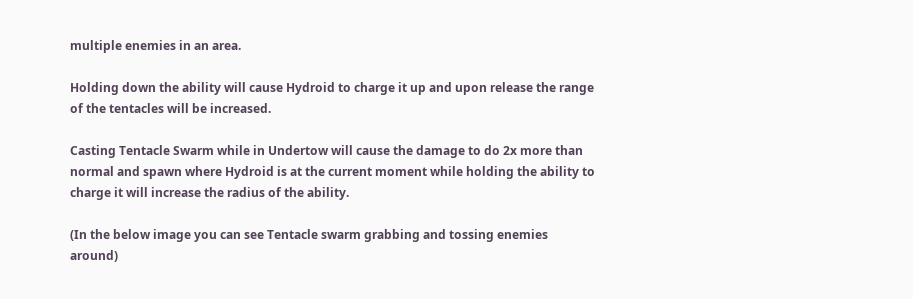multiple enemies in an area.

Holding down the ability will cause Hydroid to charge it up and upon release the range of the tentacles will be increased.

Casting Tentacle Swarm while in Undertow will cause the damage to do 2x more than normal and spawn where Hydroid is at the current moment while holding the ability to charge it will increase the radius of the ability.

(In the below image you can see Tentacle swarm grabbing and tossing enemies around)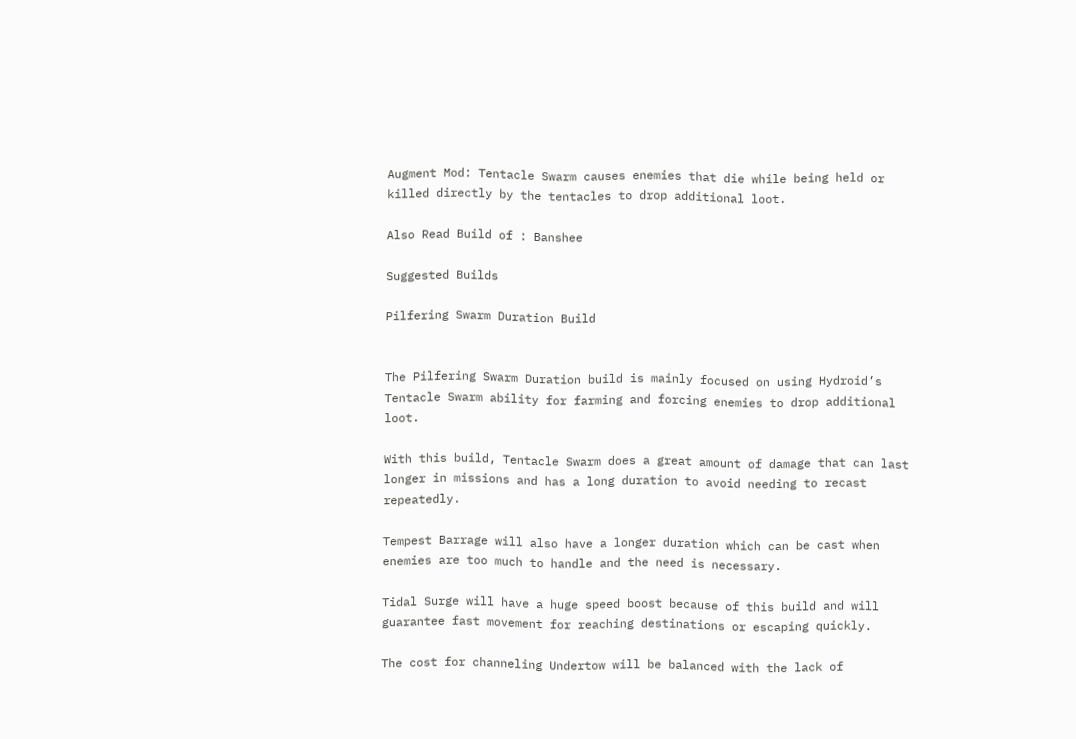Augment Mod: Tentacle Swarm causes enemies that die while being held or killed directly by the tentacles to drop additional loot.

Also Read Build of : Banshee

Suggested Builds

Pilfering Swarm Duration Build


The Pilfering Swarm Duration build is mainly focused on using Hydroid’s Tentacle Swarm ability for farming and forcing enemies to drop additional loot.

With this build, Tentacle Swarm does a great amount of damage that can last longer in missions and has a long duration to avoid needing to recast repeatedly.

Tempest Barrage will also have a longer duration which can be cast when enemies are too much to handle and the need is necessary.

Tidal Surge will have a huge speed boost because of this build and will guarantee fast movement for reaching destinations or escaping quickly.

The cost for channeling Undertow will be balanced with the lack of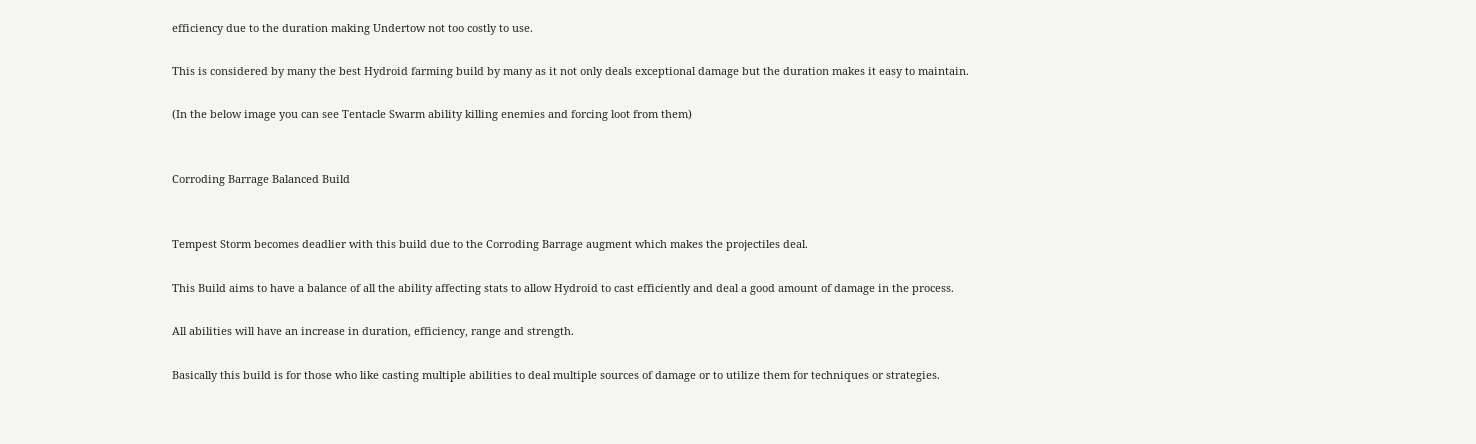efficiency due to the duration making Undertow not too costly to use.

This is considered by many the best Hydroid farming build by many as it not only deals exceptional damage but the duration makes it easy to maintain.

(In the below image you can see Tentacle Swarm ability killing enemies and forcing loot from them)


Corroding Barrage Balanced Build


Tempest Storm becomes deadlier with this build due to the Corroding Barrage augment which makes the projectiles deal.

This Build aims to have a balance of all the ability affecting stats to allow Hydroid to cast efficiently and deal a good amount of damage in the process.

All abilities will have an increase in duration, efficiency, range and strength.

Basically this build is for those who like casting multiple abilities to deal multiple sources of damage or to utilize them for techniques or strategies.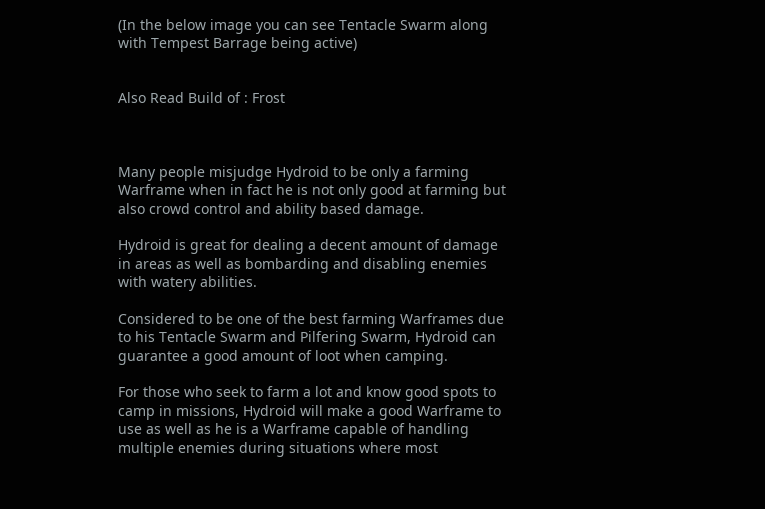(In the below image you can see Tentacle Swarm along with Tempest Barrage being active)


Also Read Build of : Frost



Many people misjudge Hydroid to be only a farming Warframe when in fact he is not only good at farming but also crowd control and ability based damage.

Hydroid is great for dealing a decent amount of damage in areas as well as bombarding and disabling enemies with watery abilities.

Considered to be one of the best farming Warframes due to his Tentacle Swarm and Pilfering Swarm, Hydroid can guarantee a good amount of loot when camping.

For those who seek to farm a lot and know good spots to camp in missions, Hydroid will make a good Warframe to use as well as he is a Warframe capable of handling multiple enemies during situations where most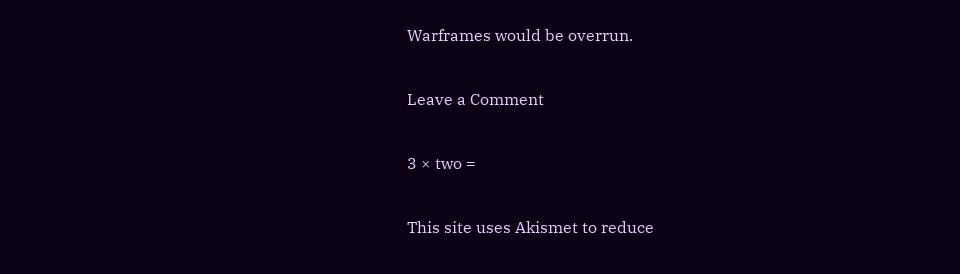Warframes would be overrun.

Leave a Comment

3 × two =

This site uses Akismet to reduce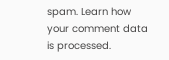spam. Learn how your comment data is processed.